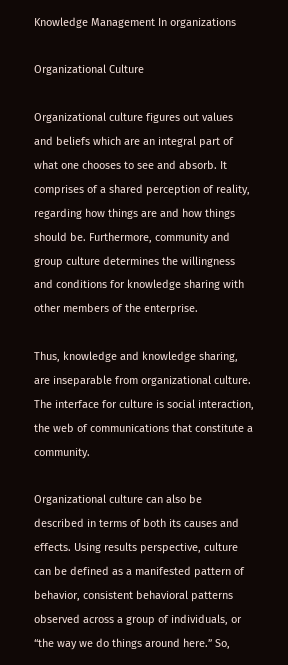Knowledge Management In organizations

Organizational Culture

Organizational culture figures out values and beliefs which are an integral part of what one chooses to see and absorb. It comprises of a shared perception of reality, regarding how things are and how things should be. Furthermore, community and group culture determines the willingness and conditions for knowledge sharing with other members of the enterprise.

Thus, knowledge and knowledge sharing, are inseparable from organizational culture. The interface for culture is social interaction, the web of communications that constitute a community.

Organizational culture can also be described in terms of both its causes and effects. Using results perspective, culture can be defined as a manifested pattern of behavior, consistent behavioral patterns observed across a group of individuals, or “the way we do things around here.” So,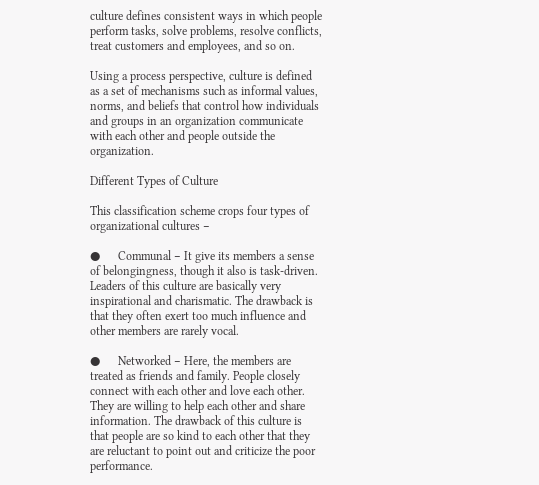culture defines consistent ways in which people perform tasks, solve problems, resolve conflicts, treat customers and employees, and so on.

Using a process perspective, culture is defined as a set of mechanisms such as informal values, norms, and beliefs that control how individuals and groups in an organization communicate with each other and people outside the organization.

Different Types of Culture

This classification scheme crops four types of organizational cultures −

●      Communal − It give its members a sense of belongingness, though it also is task-driven. Leaders of this culture are basically very inspirational and charismatic. The drawback is that they often exert too much influence and other members are rarely vocal.

●      Networked − Here, the members are treated as friends and family. People closely connect with each other and love each other. They are willing to help each other and share information. The drawback of this culture is that people are so kind to each other that they are reluctant to point out and criticize the poor performance.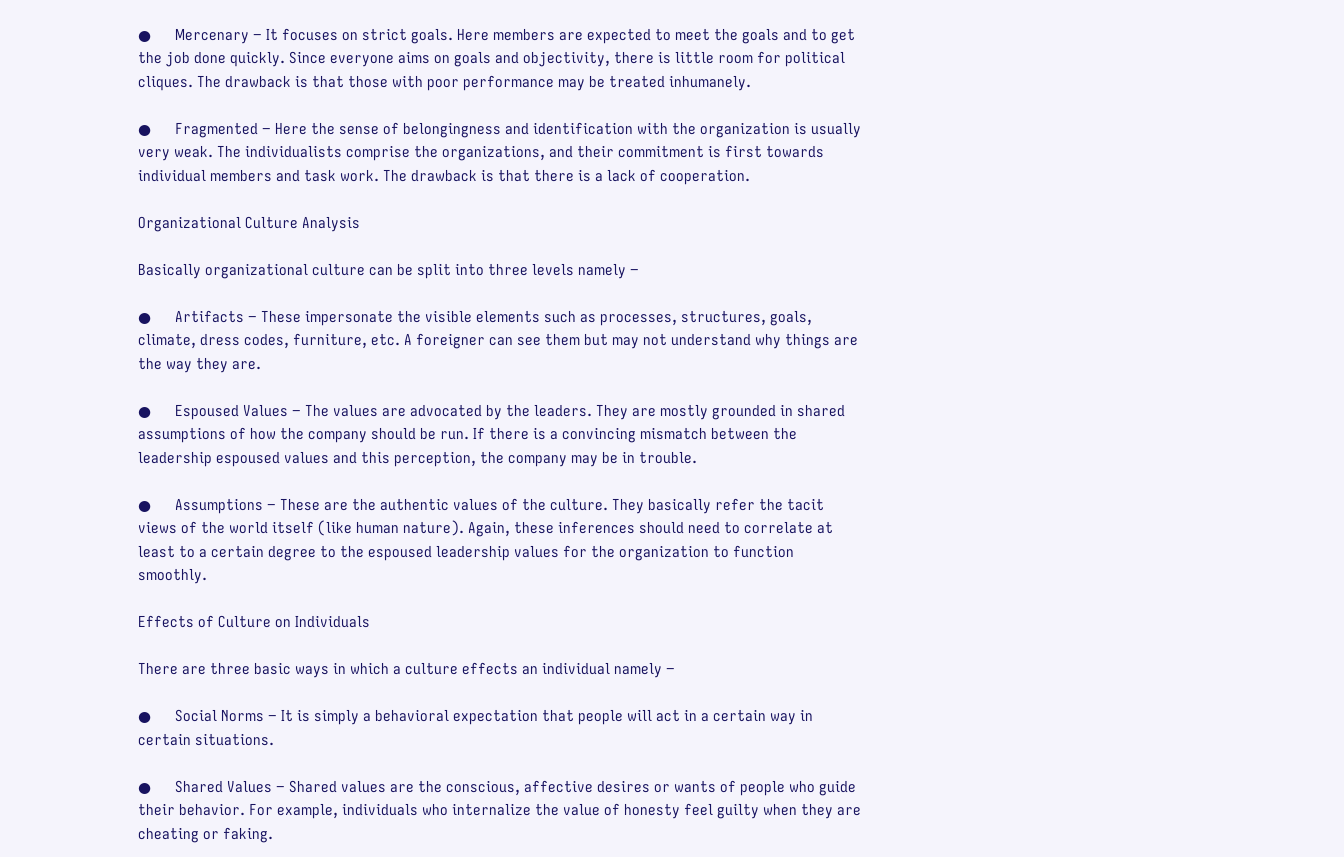●      Mercenary − It focuses on strict goals. Here members are expected to meet the goals and to get the job done quickly. Since everyone aims on goals and objectivity, there is little room for political cliques. The drawback is that those with poor performance may be treated inhumanely.

●      Fragmented − Here the sense of belongingness and identification with the organization is usually very weak. The individualists comprise the organizations, and their commitment is first towards individual members and task work. The drawback is that there is a lack of cooperation.

Organizational Culture Analysis

Basically organizational culture can be split into three levels namely −

●      Artifacts − These impersonate the visible elements such as processes, structures, goals, climate, dress codes, furniture, etc. A foreigner can see them but may not understand why things are the way they are.

●      Espoused Values − The values are advocated by the leaders. They are mostly grounded in shared assumptions of how the company should be run. If there is a convincing mismatch between the leadership espoused values and this perception, the company may be in trouble.

●      Assumptions − These are the authentic values of the culture. They basically refer the tacit views of the world itself (like human nature). Again, these inferences should need to correlate at least to a certain degree to the espoused leadership values for the organization to function smoothly.

Effects of Culture on Individuals

There are three basic ways in which a culture effects an individual namely −

●      Social Norms − It is simply a behavioral expectation that people will act in a certain way in certain situations.

●      Shared Values − Shared values are the conscious, affective desires or wants of people who guide their behavior. For example, individuals who internalize the value of honesty feel guilty when they are cheating or faking.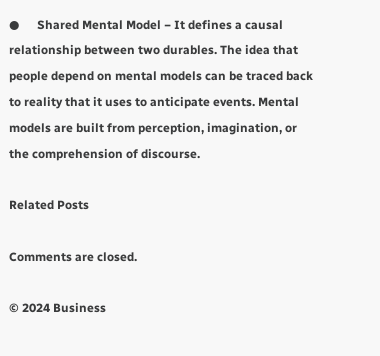●      Shared Mental Model − It defines a causal relationship between two durables. The idea that people depend on mental models can be traced back to reality that it uses to anticipate events. Mental models are built from perception, imagination, or the comprehension of discourse.

Related Posts

Comments are closed.

© 2024 Business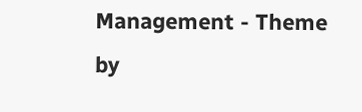Management - Theme by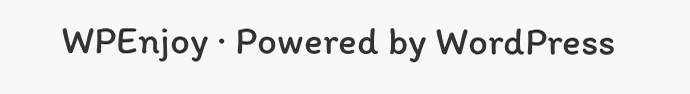WPEnjoy · Powered by WordPress